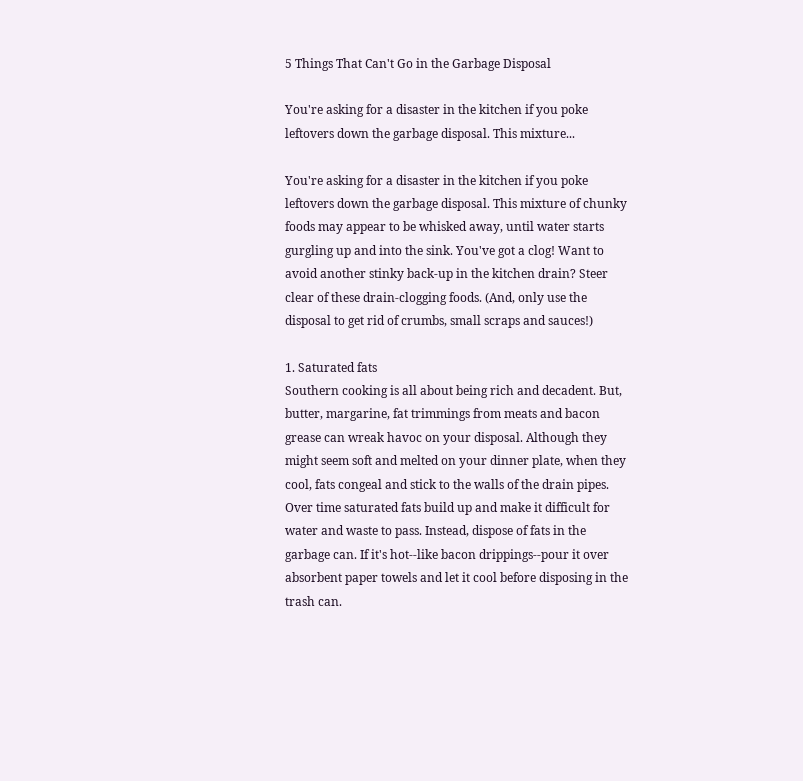5 Things That Can't Go in the Garbage Disposal

You're asking for a disaster in the kitchen if you poke leftovers down the garbage disposal. This mixture...

You're asking for a disaster in the kitchen if you poke leftovers down the garbage disposal. This mixture of chunky foods may appear to be whisked away, until water starts gurgling up and into the sink. You've got a clog! Want to avoid another stinky back-up in the kitchen drain? Steer clear of these drain-clogging foods. (And, only use the disposal to get rid of crumbs, small scraps and sauces!)

1. Saturated fats
Southern cooking is all about being rich and decadent. But, butter, margarine, fat trimmings from meats and bacon grease can wreak havoc on your disposal. Although they might seem soft and melted on your dinner plate, when they cool, fats congeal and stick to the walls of the drain pipes. Over time saturated fats build up and make it difficult for water and waste to pass. Instead, dispose of fats in the garbage can. If it's hot--like bacon drippings--pour it over absorbent paper towels and let it cool before disposing in the trash can.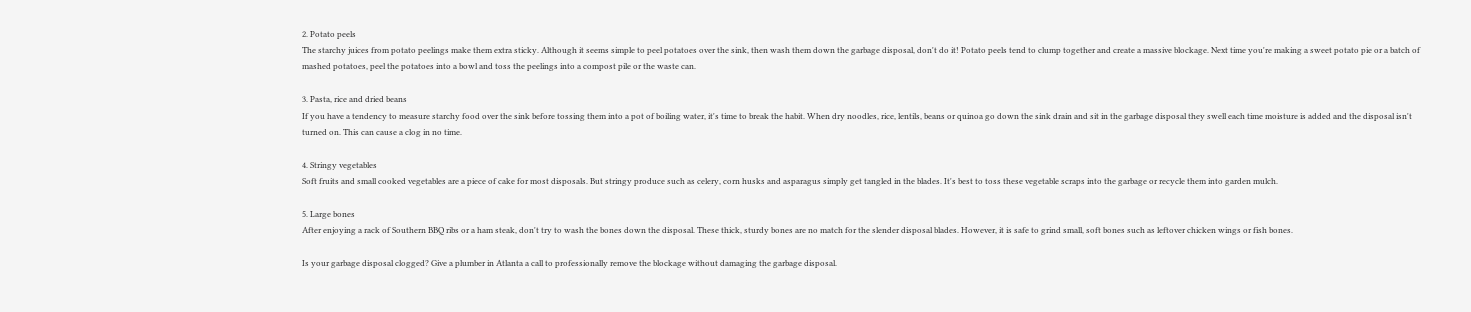2. Potato peels
The starchy juices from potato peelings make them extra sticky. Although it seems simple to peel potatoes over the sink, then wash them down the garbage disposal, don't do it! Potato peels tend to clump together and create a massive blockage. Next time you're making a sweet potato pie or a batch of mashed potatoes, peel the potatoes into a bowl and toss the peelings into a compost pile or the waste can.

3. Pasta, rice and dried beans
If you have a tendency to measure starchy food over the sink before tossing them into a pot of boiling water, it's time to break the habit. When dry noodles, rice, lentils, beans or quinoa go down the sink drain and sit in the garbage disposal they swell each time moisture is added and the disposal isn't turned on. This can cause a clog in no time.

4. Stringy vegetables
Soft fruits and small cooked vegetables are a piece of cake for most disposals. But stringy produce such as celery, corn husks and asparagus simply get tangled in the blades. It's best to toss these vegetable scraps into the garbage or recycle them into garden mulch.

5. Large bones
After enjoying a rack of Southern BBQ ribs or a ham steak, don't try to wash the bones down the disposal. These thick, sturdy bones are no match for the slender disposal blades. However, it is safe to grind small, soft bones such as leftover chicken wings or fish bones.

Is your garbage disposal clogged? Give a plumber in Atlanta a call to professionally remove the blockage without damaging the garbage disposal.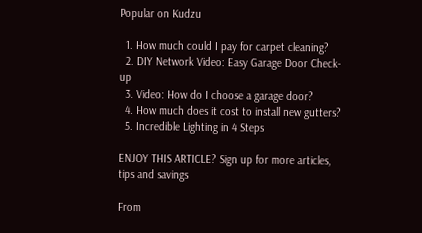Popular on Kudzu

  1. How much could I pay for carpet cleaning?
  2. DIY Network Video: Easy Garage Door Check-up
  3. Video: How do I choose a garage door?
  4. How much does it cost to install new gutters?
  5. Incredible Lighting in 4 Steps

ENJOY THIS ARTICLE? Sign up for more articles, tips and savings

From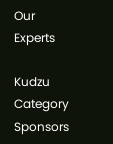Our Experts

Kudzu Category Sponsors